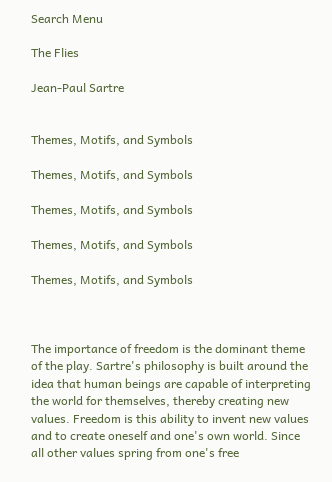Search Menu

The Flies

Jean-Paul Sartre


Themes, Motifs, and Symbols

Themes, Motifs, and Symbols

Themes, Motifs, and Symbols

Themes, Motifs, and Symbols

Themes, Motifs, and Symbols



The importance of freedom is the dominant theme of the play. Sartre's philosophy is built around the idea that human beings are capable of interpreting the world for themselves, thereby creating new values. Freedom is this ability to invent new values and to create oneself and one's own world. Since all other values spring from one's free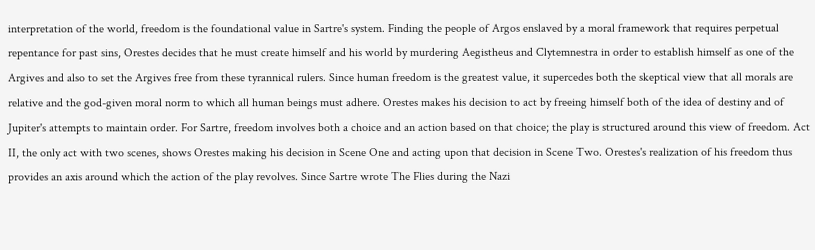interpretation of the world, freedom is the foundational value in Sartre's system. Finding the people of Argos enslaved by a moral framework that requires perpetual repentance for past sins, Orestes decides that he must create himself and his world by murdering Aegistheus and Clytemnestra in order to establish himself as one of the Argives and also to set the Argives free from these tyrannical rulers. Since human freedom is the greatest value, it supercedes both the skeptical view that all morals are relative and the god-given moral norm to which all human beings must adhere. Orestes makes his decision to act by freeing himself both of the idea of destiny and of Jupiter's attempts to maintain order. For Sartre, freedom involves both a choice and an action based on that choice; the play is structured around this view of freedom. Act II, the only act with two scenes, shows Orestes making his decision in Scene One and acting upon that decision in Scene Two. Orestes's realization of his freedom thus provides an axis around which the action of the play revolves. Since Sartre wrote The Flies during the Nazi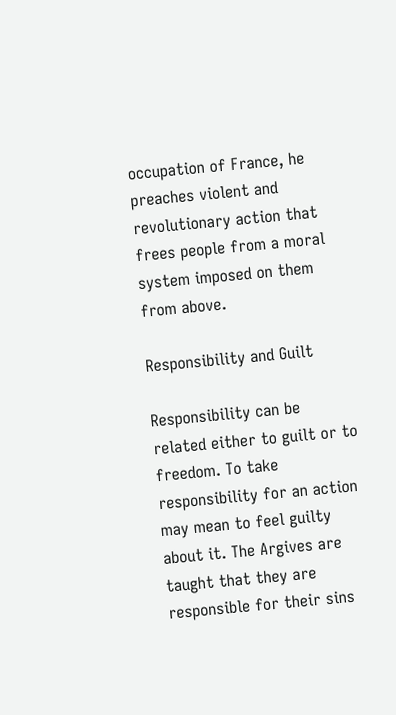occupation of France, he preaches violent and revolutionary action that frees people from a moral system imposed on them from above.

Responsibility and Guilt

Responsibility can be related either to guilt or to freedom. To take responsibility for an action may mean to feel guilty about it. The Argives are taught that they are responsible for their sins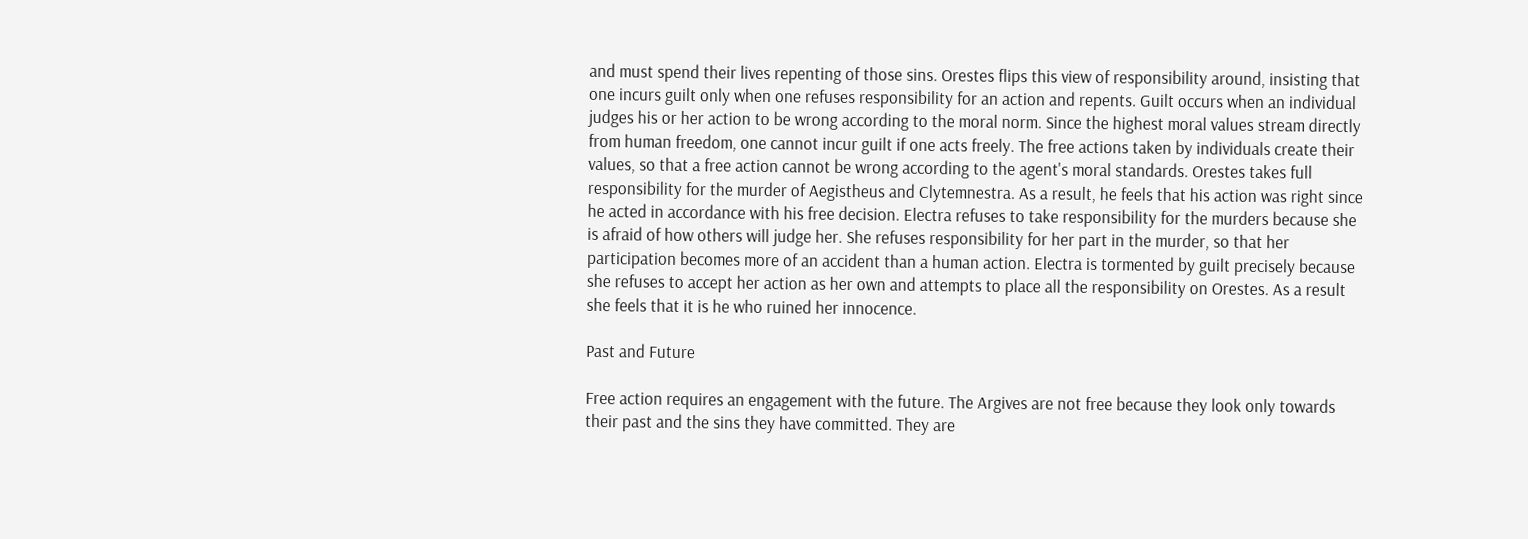and must spend their lives repenting of those sins. Orestes flips this view of responsibility around, insisting that one incurs guilt only when one refuses responsibility for an action and repents. Guilt occurs when an individual judges his or her action to be wrong according to the moral norm. Since the highest moral values stream directly from human freedom, one cannot incur guilt if one acts freely. The free actions taken by individuals create their values, so that a free action cannot be wrong according to the agent's moral standards. Orestes takes full responsibility for the murder of Aegistheus and Clytemnestra. As a result, he feels that his action was right since he acted in accordance with his free decision. Electra refuses to take responsibility for the murders because she is afraid of how others will judge her. She refuses responsibility for her part in the murder, so that her participation becomes more of an accident than a human action. Electra is tormented by guilt precisely because she refuses to accept her action as her own and attempts to place all the responsibility on Orestes. As a result she feels that it is he who ruined her innocence.

Past and Future

Free action requires an engagement with the future. The Argives are not free because they look only towards their past and the sins they have committed. They are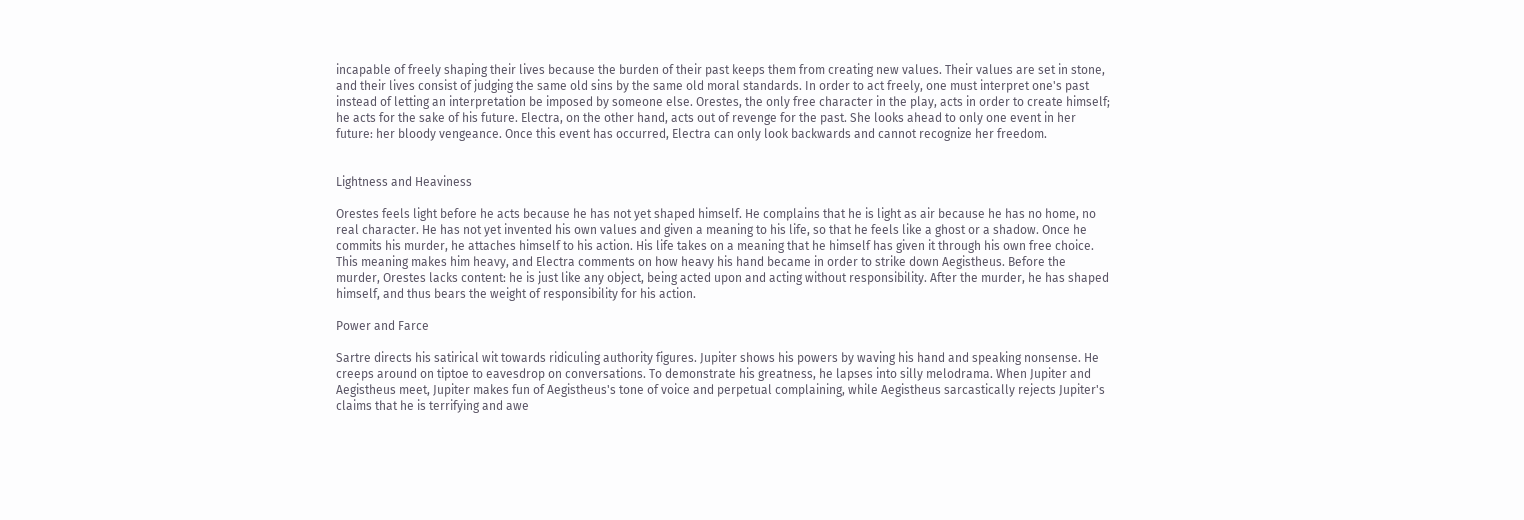incapable of freely shaping their lives because the burden of their past keeps them from creating new values. Their values are set in stone, and their lives consist of judging the same old sins by the same old moral standards. In order to act freely, one must interpret one's past instead of letting an interpretation be imposed by someone else. Orestes, the only free character in the play, acts in order to create himself; he acts for the sake of his future. Electra, on the other hand, acts out of revenge for the past. She looks ahead to only one event in her future: her bloody vengeance. Once this event has occurred, Electra can only look backwards and cannot recognize her freedom.


Lightness and Heaviness

Orestes feels light before he acts because he has not yet shaped himself. He complains that he is light as air because he has no home, no real character. He has not yet invented his own values and given a meaning to his life, so that he feels like a ghost or a shadow. Once he commits his murder, he attaches himself to his action. His life takes on a meaning that he himself has given it through his own free choice. This meaning makes him heavy, and Electra comments on how heavy his hand became in order to strike down Aegistheus. Before the murder, Orestes lacks content: he is just like any object, being acted upon and acting without responsibility. After the murder, he has shaped himself, and thus bears the weight of responsibility for his action.

Power and Farce

Sartre directs his satirical wit towards ridiculing authority figures. Jupiter shows his powers by waving his hand and speaking nonsense. He creeps around on tiptoe to eavesdrop on conversations. To demonstrate his greatness, he lapses into silly melodrama. When Jupiter and Aegistheus meet, Jupiter makes fun of Aegistheus's tone of voice and perpetual complaining, while Aegistheus sarcastically rejects Jupiter's claims that he is terrifying and awe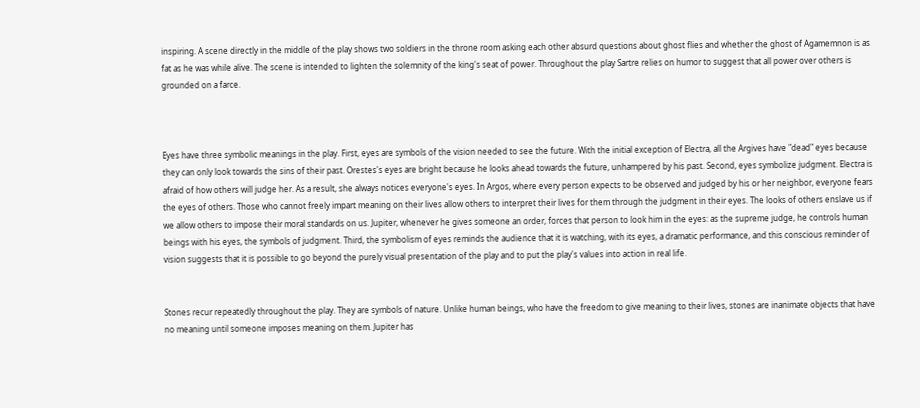inspiring. A scene directly in the middle of the play shows two soldiers in the throne room asking each other absurd questions about ghost flies and whether the ghost of Agamemnon is as fat as he was while alive. The scene is intended to lighten the solemnity of the king's seat of power. Throughout the play Sartre relies on humor to suggest that all power over others is grounded on a farce.



Eyes have three symbolic meanings in the play. First, eyes are symbols of the vision needed to see the future. With the initial exception of Electra, all the Argives have "dead" eyes because they can only look towards the sins of their past. Orestes's eyes are bright because he looks ahead towards the future, unhampered by his past. Second, eyes symbolize judgment. Electra is afraid of how others will judge her. As a result, she always notices everyone's eyes. In Argos, where every person expects to be observed and judged by his or her neighbor, everyone fears the eyes of others. Those who cannot freely impart meaning on their lives allow others to interpret their lives for them through the judgment in their eyes. The looks of others enslave us if we allow others to impose their moral standards on us. Jupiter, whenever he gives someone an order, forces that person to look him in the eyes: as the supreme judge, he controls human beings with his eyes, the symbols of judgment. Third, the symbolism of eyes reminds the audience that it is watching, with its eyes, a dramatic performance, and this conscious reminder of vision suggests that it is possible to go beyond the purely visual presentation of the play and to put the play's values into action in real life.


Stones recur repeatedly throughout the play. They are symbols of nature. Unlike human beings, who have the freedom to give meaning to their lives, stones are inanimate objects that have no meaning until someone imposes meaning on them. Jupiter has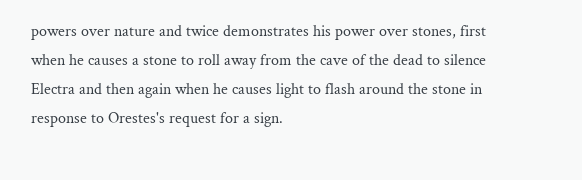powers over nature and twice demonstrates his power over stones, first when he causes a stone to roll away from the cave of the dead to silence Electra and then again when he causes light to flash around the stone in response to Orestes's request for a sign.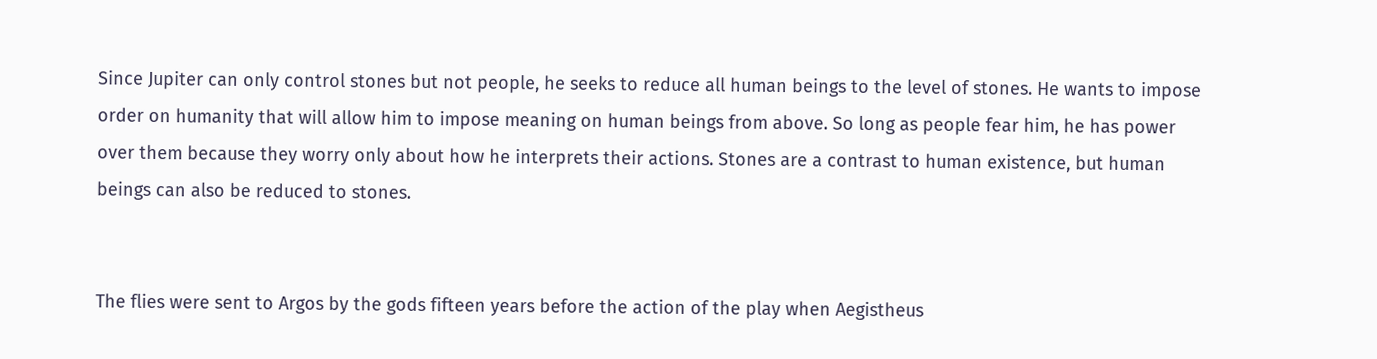Since Jupiter can only control stones but not people, he seeks to reduce all human beings to the level of stones. He wants to impose order on humanity that will allow him to impose meaning on human beings from above. So long as people fear him, he has power over them because they worry only about how he interprets their actions. Stones are a contrast to human existence, but human beings can also be reduced to stones.


The flies were sent to Argos by the gods fifteen years before the action of the play when Aegistheus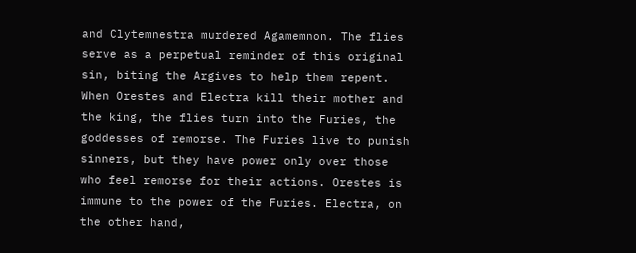and Clytemnestra murdered Agamemnon. The flies serve as a perpetual reminder of this original sin, biting the Argives to help them repent. When Orestes and Electra kill their mother and the king, the flies turn into the Furies, the goddesses of remorse. The Furies live to punish sinners, but they have power only over those who feel remorse for their actions. Orestes is immune to the power of the Furies. Electra, on the other hand,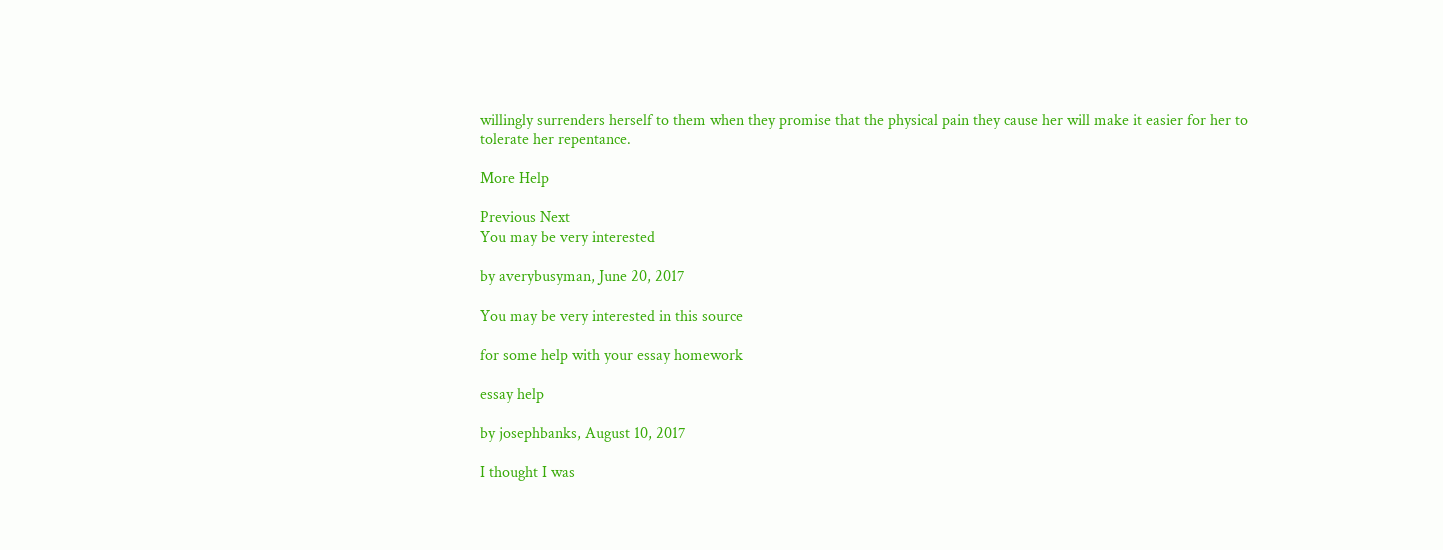willingly surrenders herself to them when they promise that the physical pain they cause her will make it easier for her to tolerate her repentance.

More Help

Previous Next
You may be very interested

by averybusyman, June 20, 2017

You may be very interested in this source

for some help with your essay homework

essay help

by josephbanks, August 10, 2017

I thought I was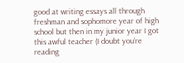good at writing essays all through freshman and sophomore year of high school but then in my junior year I got this awful teacher (I doubt you’re reading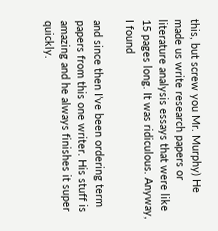this, but screw you Mr. Murphy) He made us write research papers or literature analysis essays that were like 15 pages long. It was ridiculous. Anyway, I found

and since then I’ve been ordering term papers from this one writer. His stuff is amazing and he always finishes it super quickly.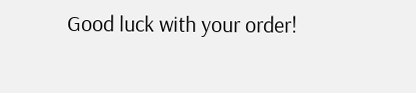Good luck with your order!